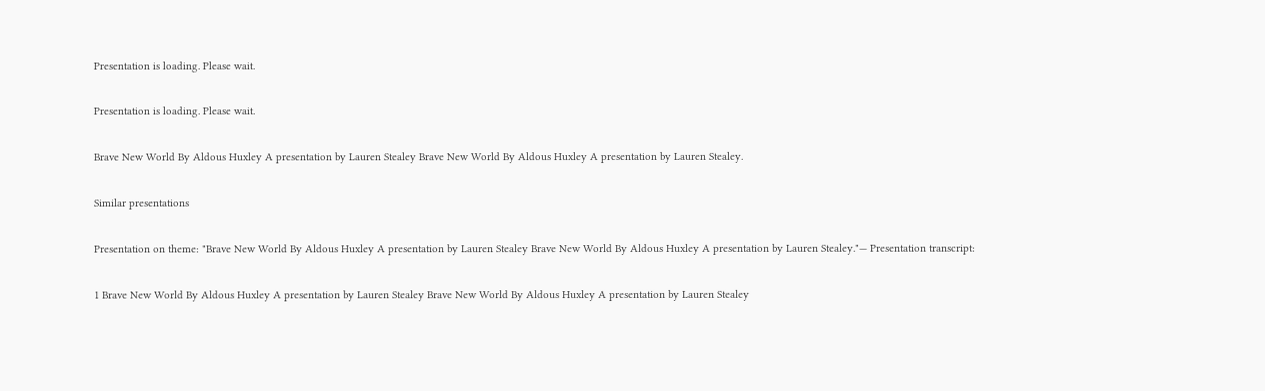Presentation is loading. Please wait.

Presentation is loading. Please wait.

Brave New World By Aldous Huxley A presentation by Lauren Stealey Brave New World By Aldous Huxley A presentation by Lauren Stealey.

Similar presentations

Presentation on theme: "Brave New World By Aldous Huxley A presentation by Lauren Stealey Brave New World By Aldous Huxley A presentation by Lauren Stealey."— Presentation transcript:

1 Brave New World By Aldous Huxley A presentation by Lauren Stealey Brave New World By Aldous Huxley A presentation by Lauren Stealey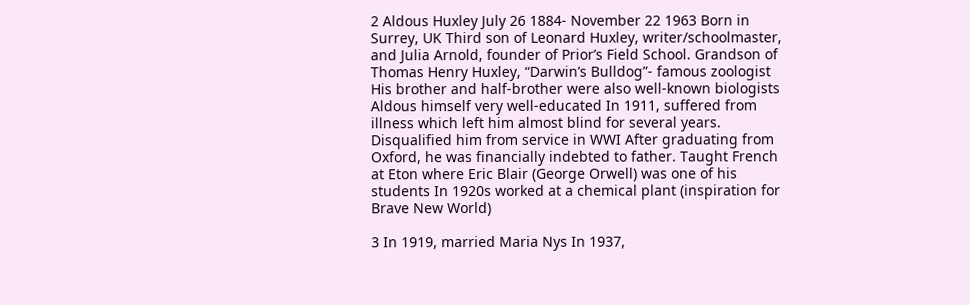2 Aldous Huxley July 26 1884- November 22 1963 Born in Surrey, UK Third son of Leonard Huxley, writer/schoolmaster, and Julia Arnold, founder of Prior’s Field School. Grandson of Thomas Henry Huxley, “Darwin’s Bulldog”- famous zoologist His brother and half-brother were also well-known biologists Aldous himself very well-educated In 1911, suffered from illness which left him almost blind for several years. Disqualified him from service in WWI After graduating from Oxford, he was financially indebted to father. Taught French at Eton where Eric Blair (George Orwell) was one of his students In 1920s worked at a chemical plant (inspiration for Brave New World)

3 In 1919, married Maria Nys In 1937,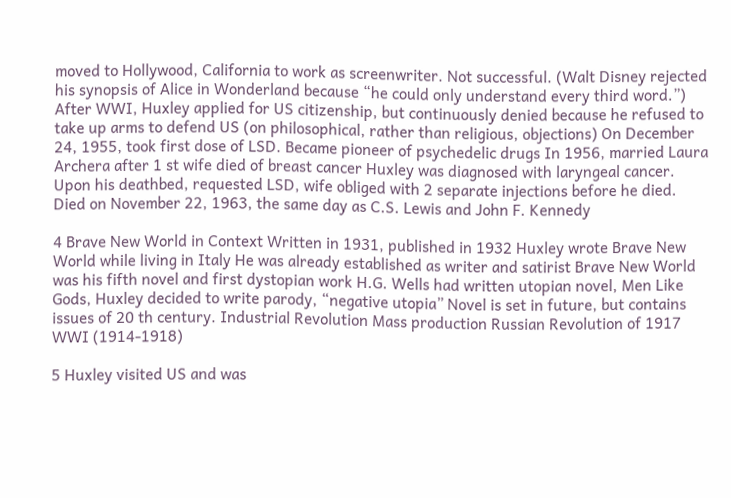moved to Hollywood, California to work as screenwriter. Not successful. (Walt Disney rejected his synopsis of Alice in Wonderland because “he could only understand every third word.”) After WWI, Huxley applied for US citizenship, but continuously denied because he refused to take up arms to defend US (on philosophical, rather than religious, objections) On December 24, 1955, took first dose of LSD. Became pioneer of psychedelic drugs In 1956, married Laura Archera after 1 st wife died of breast cancer Huxley was diagnosed with laryngeal cancer. Upon his deathbed, requested LSD, wife obliged with 2 separate injections before he died. Died on November 22, 1963, the same day as C.S. Lewis and John F. Kennedy

4 Brave New World in Context Written in 1931, published in 1932 Huxley wrote Brave New World while living in Italy He was already established as writer and satirist Brave New World was his fifth novel and first dystopian work H.G. Wells had written utopian novel, Men Like Gods, Huxley decided to write parody, “negative utopia” Novel is set in future, but contains issues of 20 th century. Industrial Revolution Mass production Russian Revolution of 1917 WWI (1914-1918)

5 Huxley visited US and was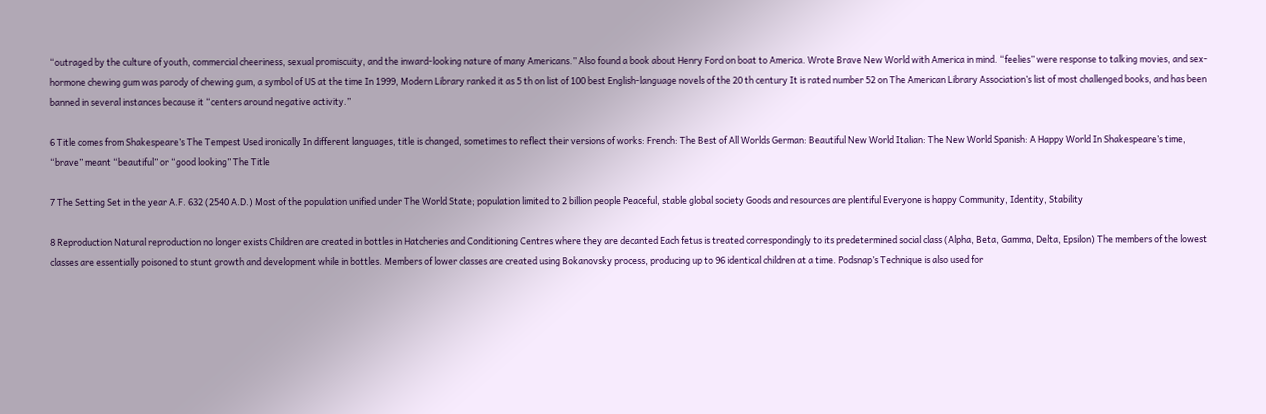“outraged by the culture of youth, commercial cheeriness, sexual promiscuity, and the inward-looking nature of many Americans.” Also found a book about Henry Ford on boat to America. Wrote Brave New World with America in mind. “feelies” were response to talking movies, and sex-hormone chewing gum was parody of chewing gum, a symbol of US at the time In 1999, Modern Library ranked it as 5 th on list of 100 best English-language novels of the 20 th century It is rated number 52 on The American Library Association’s list of most challenged books, and has been banned in several instances because it “centers around negative activity.”

6 Title comes from Shakespeare’s The Tempest Used ironically In different languages, title is changed, sometimes to reflect their versions of works: French: The Best of All Worlds German: Beautiful New World Italian: The New World Spanish: A Happy World In Shakespeare’s time, “brave” meant “beautiful” or “good looking” The Title

7 The Setting Set in the year A.F. 632 (2540 A.D.) Most of the population unified under The World State; population limited to 2 billion people Peaceful, stable global society Goods and resources are plentiful Everyone is happy Community, Identity, Stability

8 Reproduction Natural reproduction no longer exists Children are created in bottles in Hatcheries and Conditioning Centres where they are decanted Each fetus is treated correspondingly to its predetermined social class (Alpha, Beta, Gamma, Delta, Epsilon) The members of the lowest classes are essentially poisoned to stunt growth and development while in bottles. Members of lower classes are created using Bokanovsky process, producing up to 96 identical children at a time. Podsnap’s Technique is also used for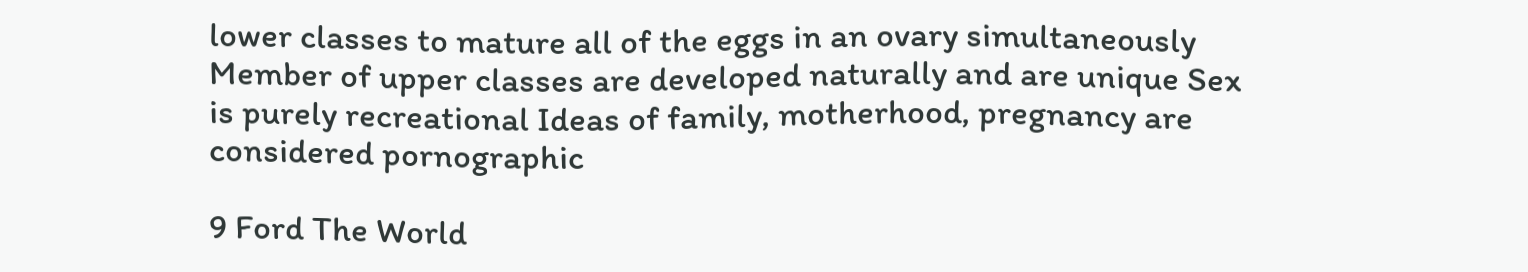lower classes to mature all of the eggs in an ovary simultaneously Member of upper classes are developed naturally and are unique Sex is purely recreational Ideas of family, motherhood, pregnancy are considered pornographic

9 Ford The World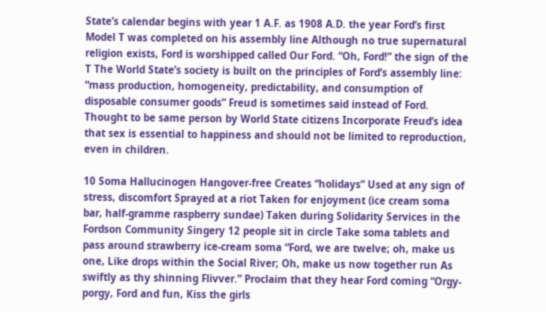State’s calendar begins with year 1 A.F. as 1908 A.D. the year Ford’s first Model T was completed on his assembly line Although no true supernatural religion exists, Ford is worshipped called Our Ford. “Oh, Ford!” the sign of the T The World State’s society is built on the principles of Ford’s assembly line: “mass production, homogeneity, predictability, and consumption of disposable consumer goods” Freud is sometimes said instead of Ford. Thought to be same person by World State citizens Incorporate Freud’s idea that sex is essential to happiness and should not be limited to reproduction, even in children.

10 Soma Hallucinogen Hangover-free Creates “holidays” Used at any sign of stress, discomfort Sprayed at a riot Taken for enjoyment (ice cream soma bar, half-gramme raspberry sundae) Taken during Solidarity Services in the Fordson Community Singery 12 people sit in circle Take soma tablets and pass around strawberry ice-cream soma “Ford, we are twelve; oh, make us one, Like drops within the Social River; Oh, make us now together run As swiftly as thy shinning Flivver.” Proclaim that they hear Ford coming “Orgy-porgy, Ford and fun, Kiss the girls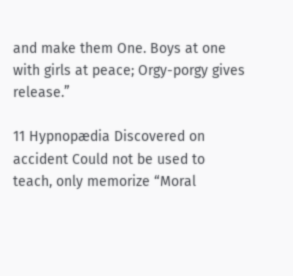and make them One. Boys at one with girls at peace; Orgy-porgy gives release.”

11 Hypnopædia Discovered on accident Could not be used to teach, only memorize “Moral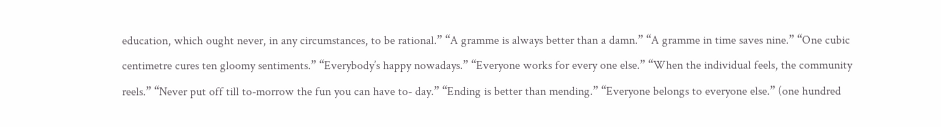education, which ought never, in any circumstances, to be rational.” “A gramme is always better than a damn.” “A gramme in time saves nine.” “One cubic centimetre cures ten gloomy sentiments.” “Everybody’s happy nowadays.” “Everyone works for every one else.” “When the individual feels, the community reels.” “Never put off till to-morrow the fun you can have to- day.” “Ending is better than mending.” “Everyone belongs to everyone else.” (one hundred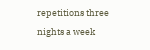repetitions three nights a week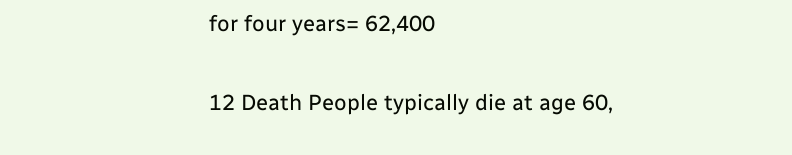for four years= 62,400

12 Death People typically die at age 60,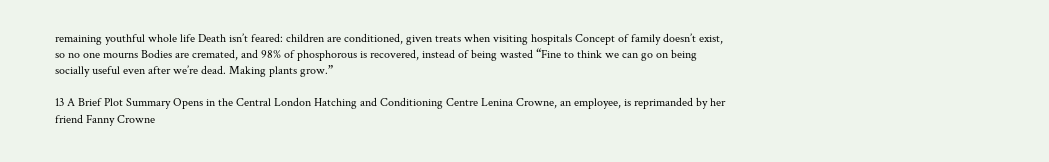remaining youthful whole life Death isn’t feared: children are conditioned, given treats when visiting hospitals Concept of family doesn’t exist, so no one mourns Bodies are cremated, and 98% of phosphorous is recovered, instead of being wasted “Fine to think we can go on being socially useful even after we’re dead. Making plants grow.”

13 A Brief Plot Summary Opens in the Central London Hatching and Conditioning Centre Lenina Crowne, an employee, is reprimanded by her friend Fanny Crowne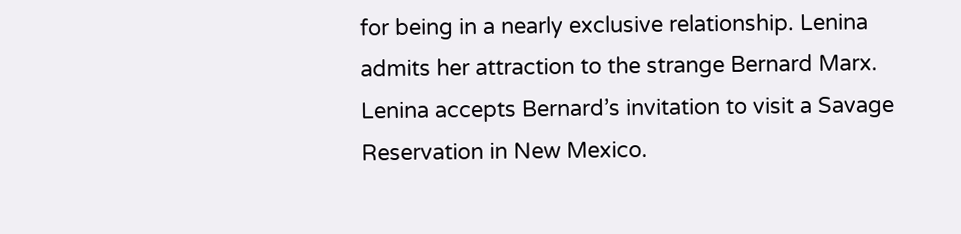for being in a nearly exclusive relationship. Lenina admits her attraction to the strange Bernard Marx. Lenina accepts Bernard’s invitation to visit a Savage Reservation in New Mexico.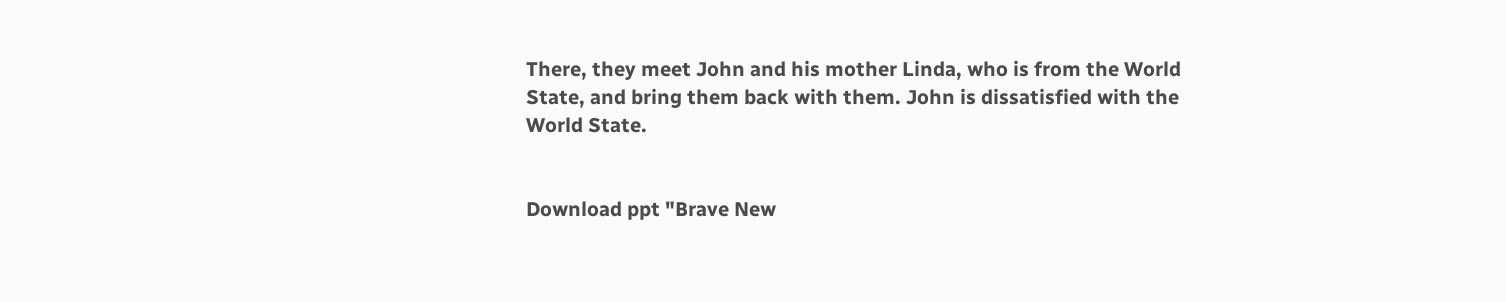There, they meet John and his mother Linda, who is from the World State, and bring them back with them. John is dissatisfied with the World State.


Download ppt "Brave New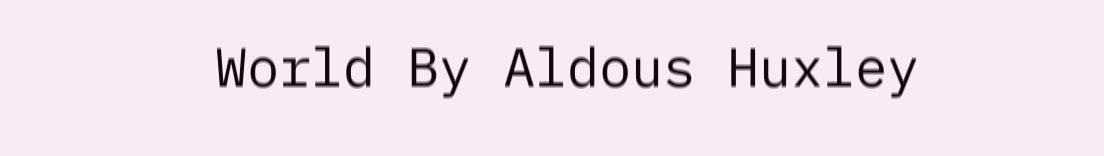World By Aldous Huxley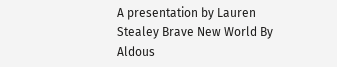A presentation by Lauren Stealey Brave New World By Aldous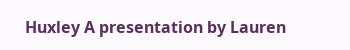Huxley A presentation by Lauren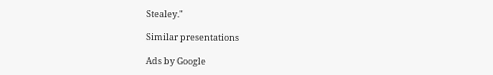Stealey."

Similar presentations

Ads by Google